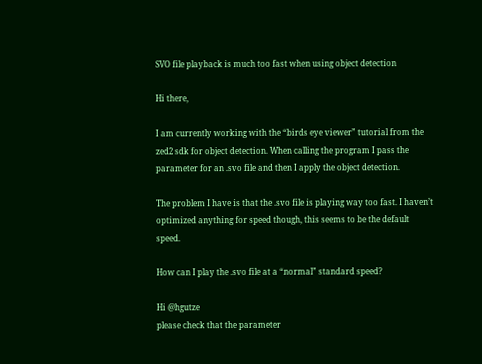SVO file playback is much too fast when using object detection

Hi there,

I am currently working with the “birds eye viewer” tutorial from the zed2 sdk for object detection. When calling the program I pass the parameter for an .svo file and then I apply the object detection.

The problem I have is that the .svo file is playing way too fast. I haven’t optimized anything for speed though, this seems to be the default speed.

How can I play the .svo file at a “normal” standard speed?

Hi @hgutze
please check that the parameter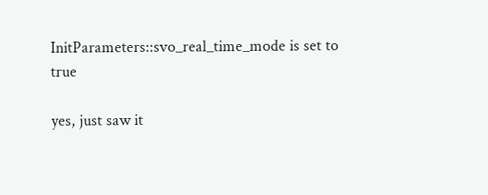InitParameters::svo_real_time_mode is set to true

yes, just saw it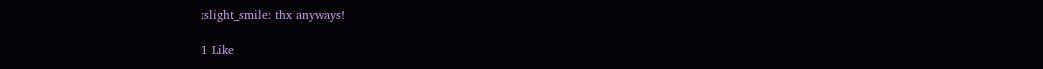:slight_smile: thx anyways!

1 Like